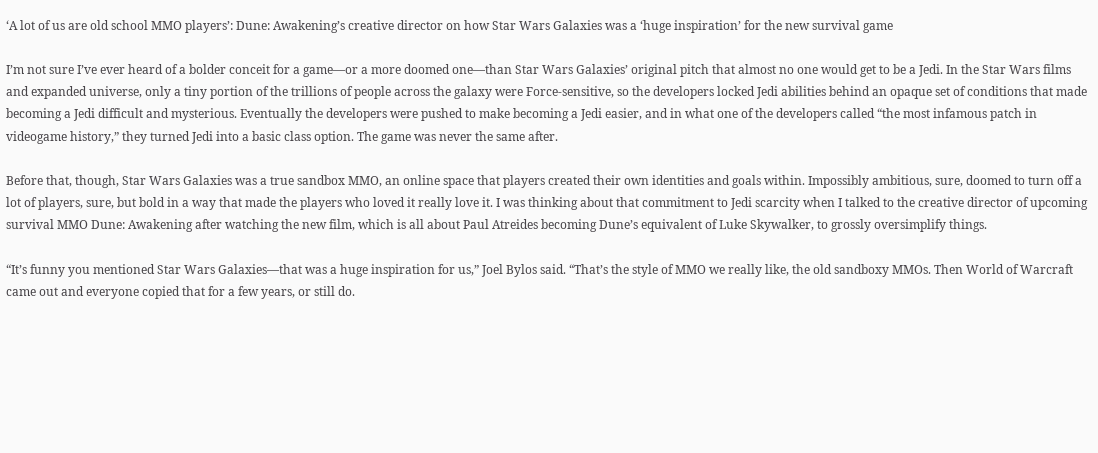‘A lot of us are old school MMO players’: Dune: Awakening’s creative director on how Star Wars Galaxies was a ‘huge inspiration’ for the new survival game

I’m not sure I’ve ever heard of a bolder conceit for a game—or a more doomed one—than Star Wars Galaxies’ original pitch that almost no one would get to be a Jedi. In the Star Wars films and expanded universe, only a tiny portion of the trillions of people across the galaxy were Force-sensitive, so the developers locked Jedi abilities behind an opaque set of conditions that made becoming a Jedi difficult and mysterious. Eventually the developers were pushed to make becoming a Jedi easier, and in what one of the developers called “the most infamous patch in videogame history,” they turned Jedi into a basic class option. The game was never the same after.

Before that, though, Star Wars Galaxies was a true sandbox MMO, an online space that players created their own identities and goals within. Impossibly ambitious, sure, doomed to turn off a lot of players, sure, but bold in a way that made the players who loved it really love it. I was thinking about that commitment to Jedi scarcity when I talked to the creative director of upcoming survival MMO Dune: Awakening after watching the new film, which is all about Paul Atreides becoming Dune’s equivalent of Luke Skywalker, to grossly oversimplify things.

“It’s funny you mentioned Star Wars Galaxies—that was a huge inspiration for us,” Joel Bylos said. “That’s the style of MMO we really like, the old sandboxy MMOs. Then World of Warcraft came out and everyone copied that for a few years, or still do.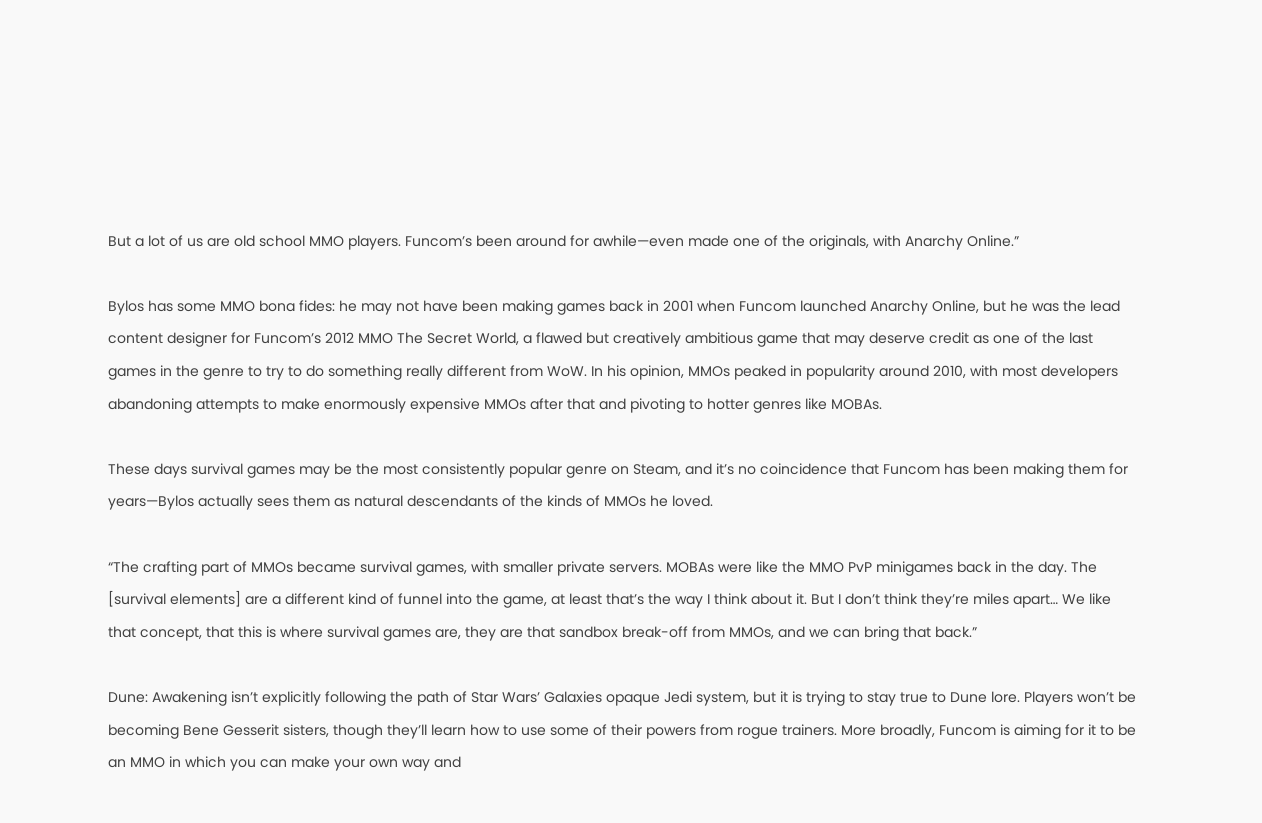But a lot of us are old school MMO players. Funcom’s been around for awhile—even made one of the originals, with Anarchy Online.”

Bylos has some MMO bona fides: he may not have been making games back in 2001 when Funcom launched Anarchy Online, but he was the lead content designer for Funcom’s 2012 MMO The Secret World, a flawed but creatively ambitious game that may deserve credit as one of the last games in the genre to try to do something really different from WoW. In his opinion, MMOs peaked in popularity around 2010, with most developers abandoning attempts to make enormously expensive MMOs after that and pivoting to hotter genres like MOBAs.

These days survival games may be the most consistently popular genre on Steam, and it’s no coincidence that Funcom has been making them for years—Bylos actually sees them as natural descendants of the kinds of MMOs he loved.

“The crafting part of MMOs became survival games, with smaller private servers. MOBAs were like the MMO PvP minigames back in the day. The [survival elements] are a different kind of funnel into the game, at least that’s the way I think about it. But I don’t think they’re miles apart… We like that concept, that this is where survival games are, they are that sandbox break-off from MMOs, and we can bring that back.”

Dune: Awakening isn’t explicitly following the path of Star Wars’ Galaxies opaque Jedi system, but it is trying to stay true to Dune lore. Players won’t be becoming Bene Gesserit sisters, though they’ll learn how to use some of their powers from rogue trainers. More broadly, Funcom is aiming for it to be an MMO in which you can make your own way and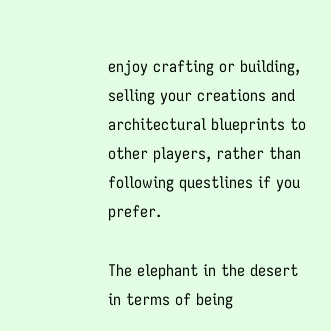enjoy crafting or building, selling your creations and architectural blueprints to other players, rather than following questlines if you prefer.

The elephant in the desert in terms of being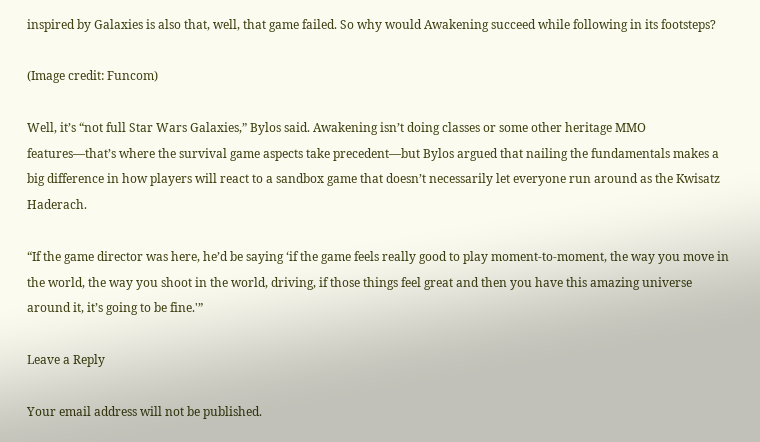inspired by Galaxies is also that, well, that game failed. So why would Awakening succeed while following in its footsteps?

(Image credit: Funcom)

Well, it’s “not full Star Wars Galaxies,” Bylos said. Awakening isn’t doing classes or some other heritage MMO features—that’s where the survival game aspects take precedent—but Bylos argued that nailing the fundamentals makes a big difference in how players will react to a sandbox game that doesn’t necessarily let everyone run around as the Kwisatz Haderach.

“If the game director was here, he’d be saying ‘if the game feels really good to play moment-to-moment, the way you move in the world, the way you shoot in the world, driving, if those things feel great and then you have this amazing universe around it, it’s going to be fine.'”

Leave a Reply

Your email address will not be published.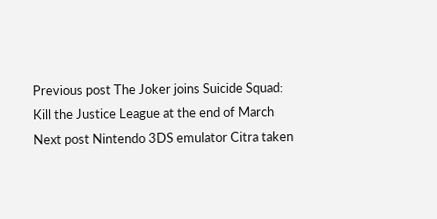Previous post The Joker joins Suicide Squad: Kill the Justice League at the end of March
Next post Nintendo 3DS emulator Citra taken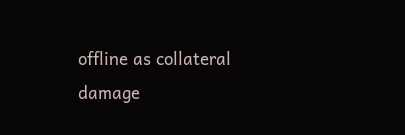offline as collateral damage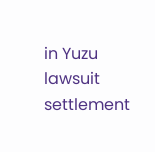in Yuzu lawsuit settlement